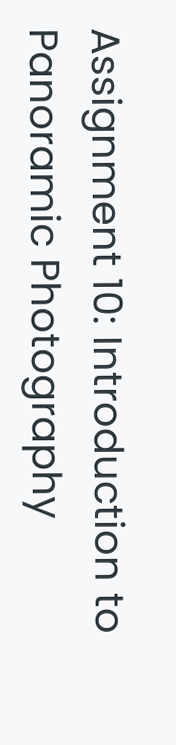Assignment 10: Introduction to Panoramic Photography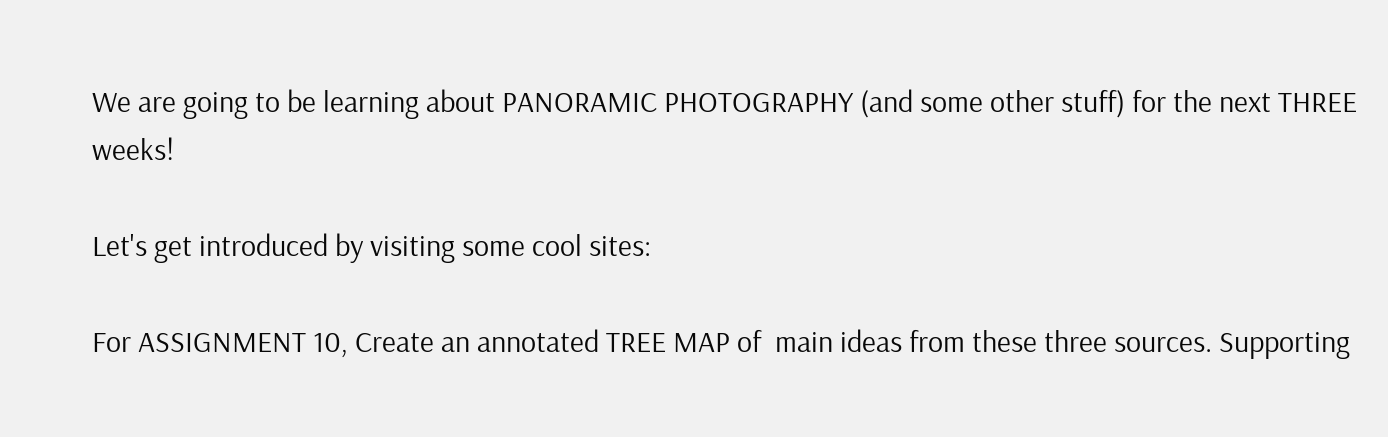We are going to be learning about PANORAMIC PHOTOGRAPHY (and some other stuff) for the next THREE weeks!

Let's get introduced by visiting some cool sites:

For ASSIGNMENT 10, Create an annotated TREE MAP of  main ideas from these three sources. Supporting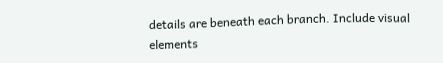details are beneath each branch. Include visual elements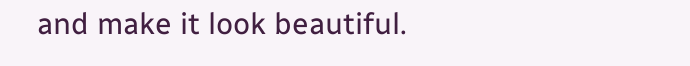and make it look beautiful.